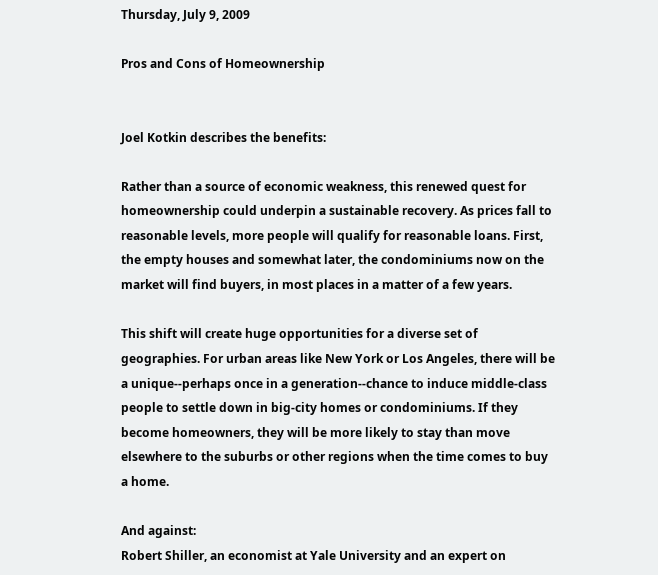Thursday, July 9, 2009

Pros and Cons of Homeownership


Joel Kotkin describes the benefits:

Rather than a source of economic weakness, this renewed quest for homeownership could underpin a sustainable recovery. As prices fall to reasonable levels, more people will qualify for reasonable loans. First, the empty houses and somewhat later, the condominiums now on the market will find buyers, in most places in a matter of a few years.

This shift will create huge opportunities for a diverse set of geographies. For urban areas like New York or Los Angeles, there will be a unique--perhaps once in a generation--chance to induce middle-class people to settle down in big-city homes or condominiums. If they become homeowners, they will be more likely to stay than move elsewhere to the suburbs or other regions when the time comes to buy a home.

And against:
Robert Shiller, an economist at Yale University and an expert on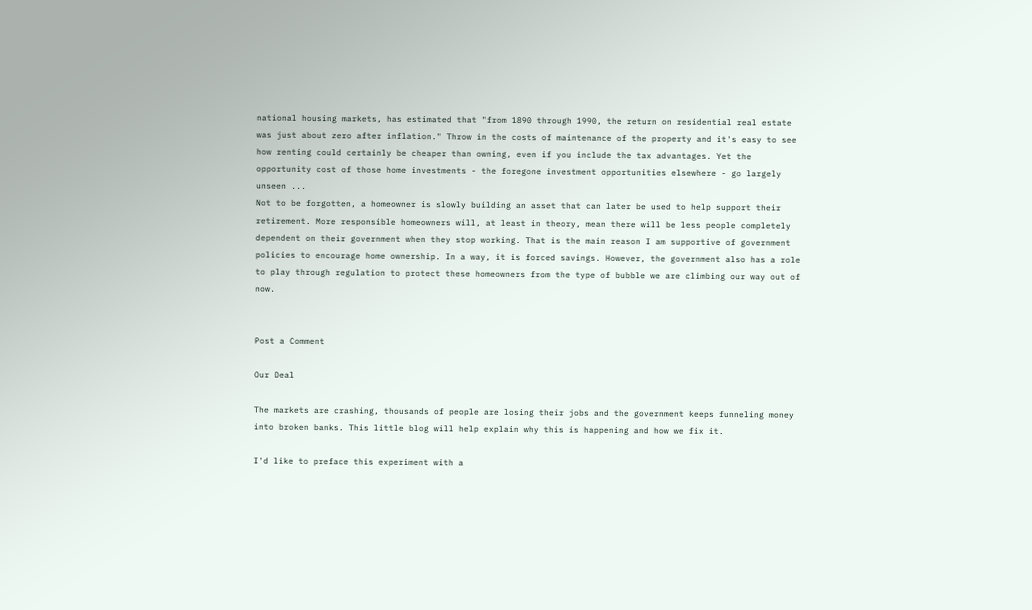national housing markets, has estimated that "from 1890 through 1990, the return on residential real estate was just about zero after inflation." Throw in the costs of maintenance of the property and it's easy to see how renting could certainly be cheaper than owning, even if you include the tax advantages. Yet the opportunity cost of those home investments - the foregone investment opportunities elsewhere - go largely unseen ...
Not to be forgotten, a homeowner is slowly building an asset that can later be used to help support their retirement. More responsible homeowners will, at least in theory, mean there will be less people completely dependent on their government when they stop working. That is the main reason I am supportive of government policies to encourage home ownership. In a way, it is forced savings. However, the government also has a role to play through regulation to protect these homeowners from the type of bubble we are climbing our way out of now.


Post a Comment

Our Deal

The markets are crashing, thousands of people are losing their jobs and the government keeps funneling money into broken banks. This little blog will help explain why this is happening and how we fix it.

I'd like to preface this experiment with a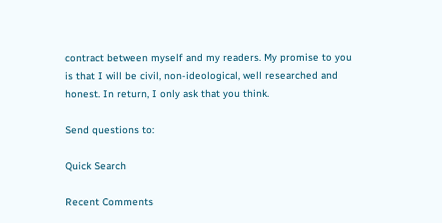contract between myself and my readers. My promise to you is that I will be civil, non-ideological, well researched and honest. In return, I only ask that you think.

Send questions to:

Quick Search

Recent Comments